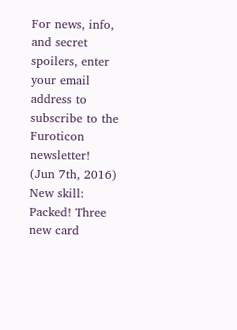For news, info, and secret spoilers, enter your email address to subscribe to the Furoticon newsletter!
(Jun 7th, 2016)
New skill: Packed! Three new card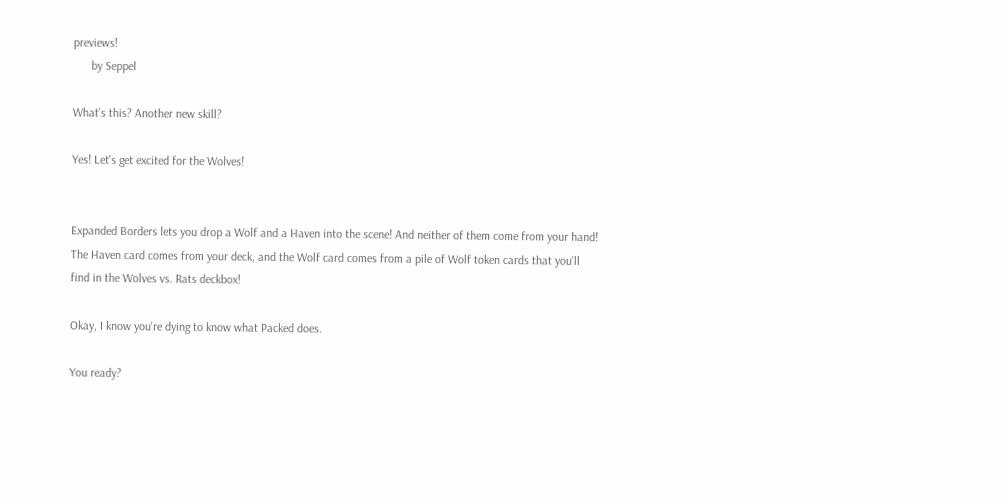previews!
      by Seppel

What's this? Another new skill?

Yes! Let's get excited for the Wolves!


Expanded Borders lets you drop a Wolf and a Haven into the scene! And neither of them come from your hand! The Haven card comes from your deck, and the Wolf card comes from a pile of Wolf token cards that you'll find in the Wolves vs. Rats deckbox!

Okay, I know you're dying to know what Packed does.

You ready?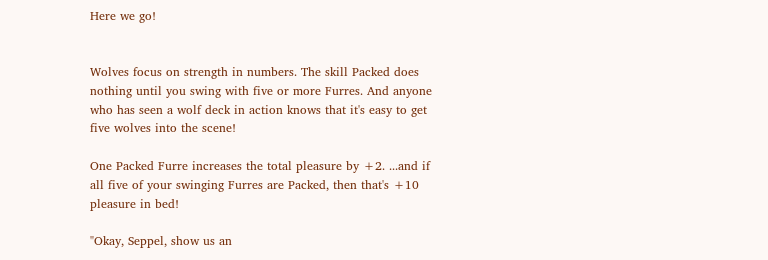Here we go!


Wolves focus on strength in numbers. The skill Packed does nothing until you swing with five or more Furres. And anyone who has seen a wolf deck in action knows that it's easy to get five wolves into the scene!

One Packed Furre increases the total pleasure by +2. ...and if all five of your swinging Furres are Packed, then that's +10 pleasure in bed!

"Okay, Seppel, show us an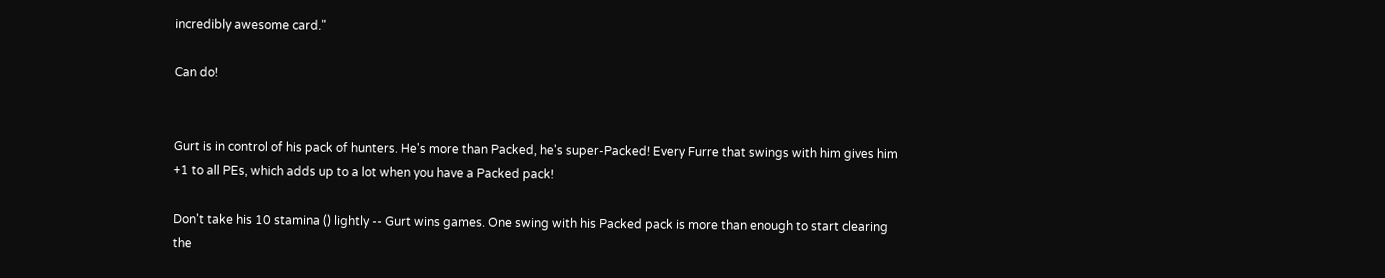incredibly awesome card."

Can do!


Gurt is in control of his pack of hunters. He's more than Packed, he's super-Packed! Every Furre that swings with him gives him +1 to all PEs, which adds up to a lot when you have a Packed pack!

Don't take his 10 stamina () lightly -- Gurt wins games. One swing with his Packed pack is more than enough to start clearing the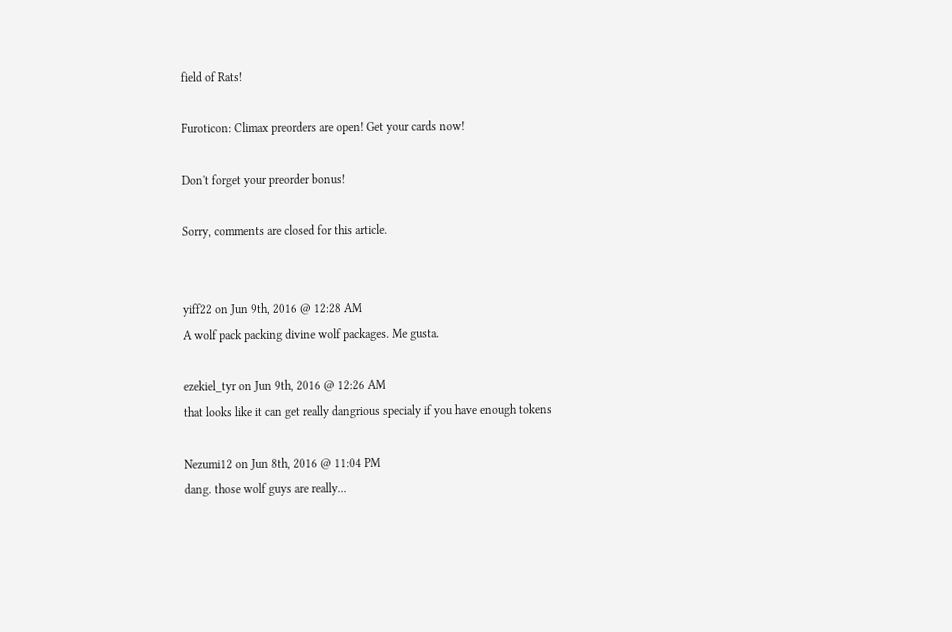field of Rats!

Furoticon: Climax preorders are open! Get your cards now!

Don't forget your preorder bonus!

Sorry, comments are closed for this article.


yiff22 on Jun 9th, 2016 @ 12:28 AM
A wolf pack packing divine wolf packages. Me gusta.

ezekiel_tyr on Jun 9th, 2016 @ 12:26 AM
that looks like it can get really dangrious specialy if you have enough tokens

Nezumi12 on Jun 8th, 2016 @ 11:04 PM
dang. those wolf guys are really...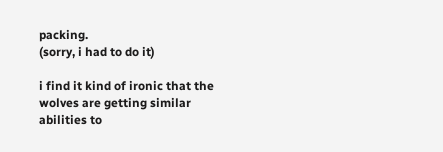packing.
(sorry, i had to do it)

i find it kind of ironic that the wolves are getting similar abilities to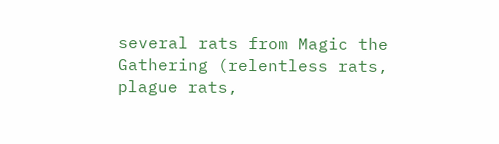several rats from Magic the Gathering (relentless rats, plague rats,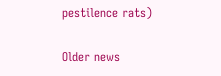pestilence rats)

Older news